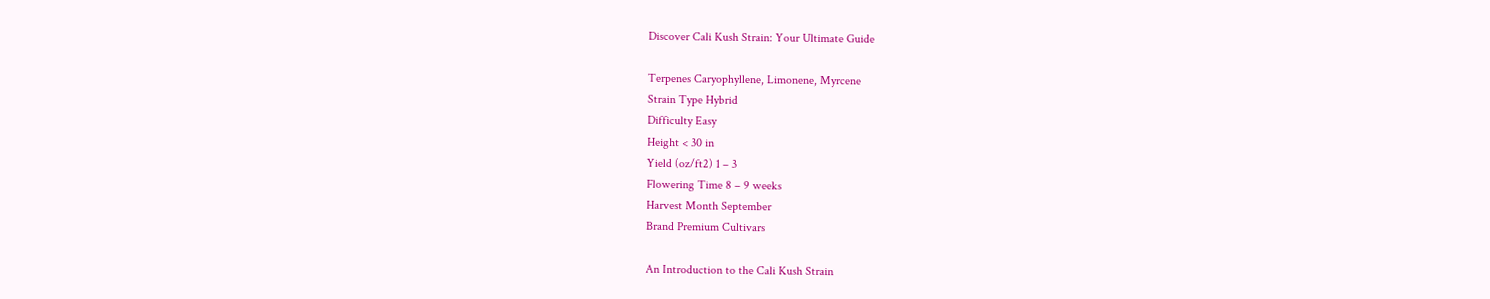Discover Cali Kush Strain: Your Ultimate Guide

Terpenes Caryophyllene, Limonene, Myrcene
Strain Type Hybrid
Difficulty Easy
Height < 30 in
Yield (oz/ft2) 1 – 3
Flowering Time 8 – 9 weeks
Harvest Month September
Brand Premium Cultivars

An Introduction to the Cali Kush Strain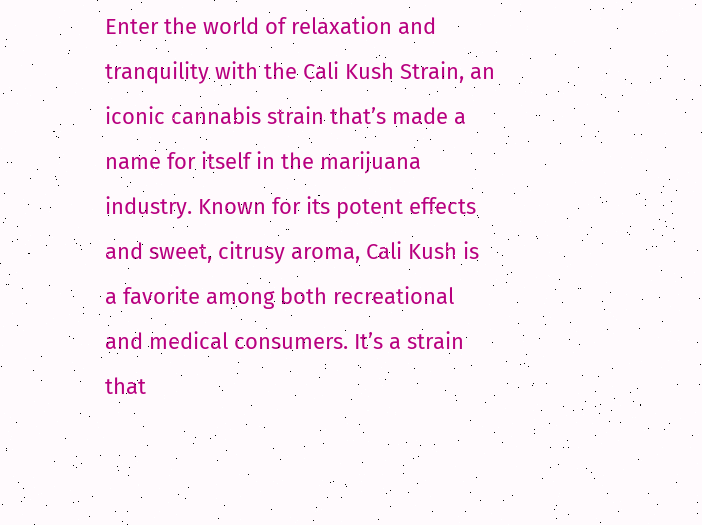Enter the world of relaxation and tranquility with the Cali Kush Strain, an iconic cannabis strain that’s made a name for itself in the marijuana industry. Known for its potent effects and sweet, citrusy aroma, Cali Kush is a favorite among both recreational and medical consumers. It’s a strain that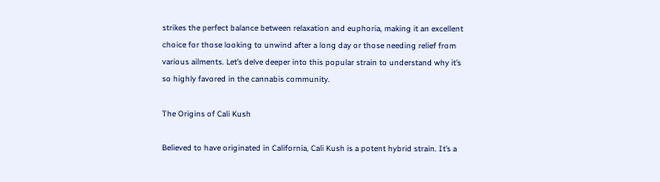strikes the perfect balance between relaxation and euphoria, making it an excellent choice for those looking to unwind after a long day or those needing relief from various ailments. Let’s delve deeper into this popular strain to understand why it’s so highly favored in the cannabis community.

The Origins of Cali Kush

Believed to have originated in California, Cali Kush is a potent hybrid strain. It’s a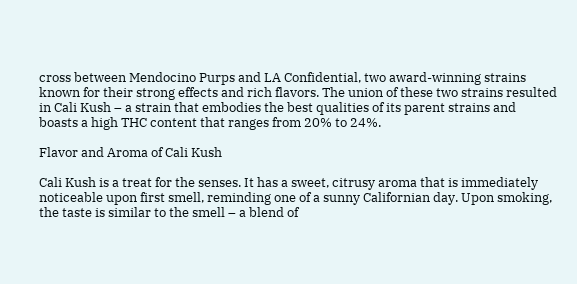cross between Mendocino Purps and LA Confidential, two award-winning strains known for their strong effects and rich flavors. The union of these two strains resulted in Cali Kush – a strain that embodies the best qualities of its parent strains and boasts a high THC content that ranges from 20% to 24%.

Flavor and Aroma of Cali Kush

Cali Kush is a treat for the senses. It has a sweet, citrusy aroma that is immediately noticeable upon first smell, reminding one of a sunny Californian day. Upon smoking, the taste is similar to the smell – a blend of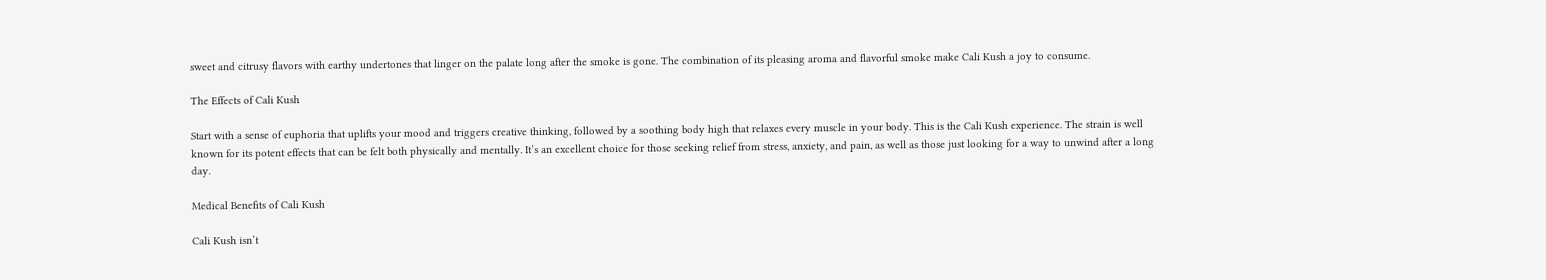sweet and citrusy flavors with earthy undertones that linger on the palate long after the smoke is gone. The combination of its pleasing aroma and flavorful smoke make Cali Kush a joy to consume.

The Effects of Cali Kush

Start with a sense of euphoria that uplifts your mood and triggers creative thinking, followed by a soothing body high that relaxes every muscle in your body. This is the Cali Kush experience. The strain is well known for its potent effects that can be felt both physically and mentally. It’s an excellent choice for those seeking relief from stress, anxiety, and pain, as well as those just looking for a way to unwind after a long day.

Medical Benefits of Cali Kush

Cali Kush isn’t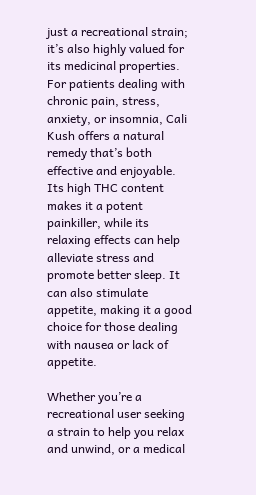just a recreational strain; it’s also highly valued for its medicinal properties. For patients dealing with chronic pain, stress, anxiety, or insomnia, Cali Kush offers a natural remedy that’s both effective and enjoyable. Its high THC content makes it a potent painkiller, while its relaxing effects can help alleviate stress and promote better sleep. It can also stimulate appetite, making it a good choice for those dealing with nausea or lack of appetite.

Whether you’re a recreational user seeking a strain to help you relax and unwind, or a medical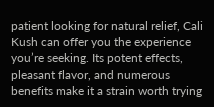patient looking for natural relief, Cali Kush can offer you the experience you’re seeking. Its potent effects, pleasant flavor, and numerous benefits make it a strain worth trying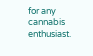for any cannabis enthusiast.